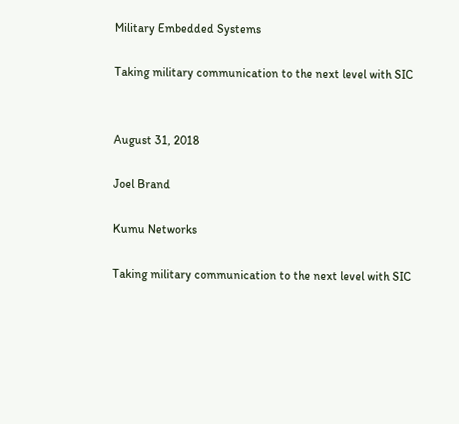Military Embedded Systems

Taking military communication to the next level with SIC


August 31, 2018

Joel Brand

Kumu Networks

Taking military communication to the next level with SIC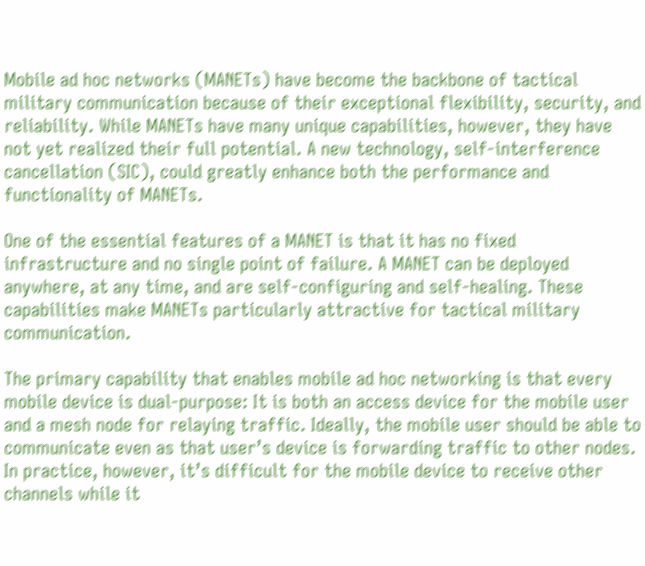Mobile ad hoc networks (MANETs) have become the backbone of tactical military communication because of their exceptional flexibility, security, and reliability. While MANETs have many unique capabilities, however, they have not yet realized their full potential. A new technology, self-interference cancellation (SIC), could greatly enhance both the performance and functionality of MANETs.

One of the essential features of a MANET is that it has no fixed infrastructure and no single point of failure. A MANET can be deployed anywhere, at any time, and are self-configuring and self-healing. These capabilities make MANETs particularly attractive for tactical military communication.

The primary capability that enables mobile ad hoc networking is that every mobile device is dual-purpose: It is both an access device for the mobile user and a mesh node for relaying traffic. Ideally, the mobile user should be able to communicate even as that user’s device is forwarding traffic to other nodes. In practice, however, it’s difficult for the mobile device to receive other channels while it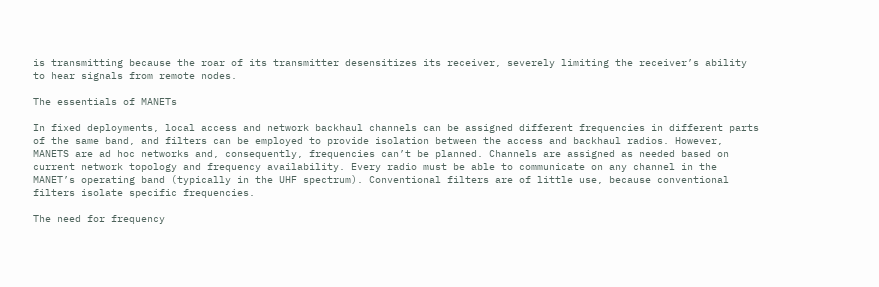is transmitting because the roar of its transmitter desensitizes its receiver, severely limiting the receiver’s ability to hear signals from remote nodes.

The essentials of MANETs

In fixed deployments, local access and network backhaul channels can be assigned different frequencies in different parts of the same band, and filters can be employed to provide isolation between the access and backhaul radios. However, MANETS are ad hoc networks and, consequently, frequencies can’t be planned. Channels are assigned as needed based on current network topology and frequency availability. Every radio must be able to communicate on any channel in the MANET’s operating band (typically in the UHF spectrum). Conventional filters are of little use, because conventional filters isolate specific frequencies.

The need for frequency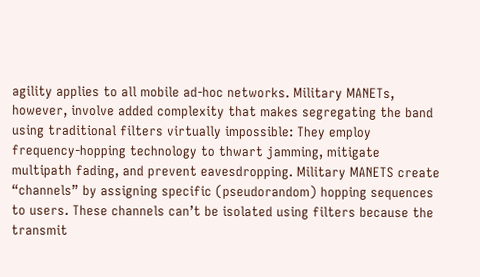agility applies to all mobile ad-hoc networks. Military MANETs, however, involve added complexity that makes segregating the band using traditional filters virtually impossible: They employ frequency-hopping technology to thwart jamming, mitigate multipath fading, and prevent eavesdropping. Military MANETS create “channels” by assigning specific (pseudorandom) hopping sequences to users. These channels can’t be isolated using filters because the transmit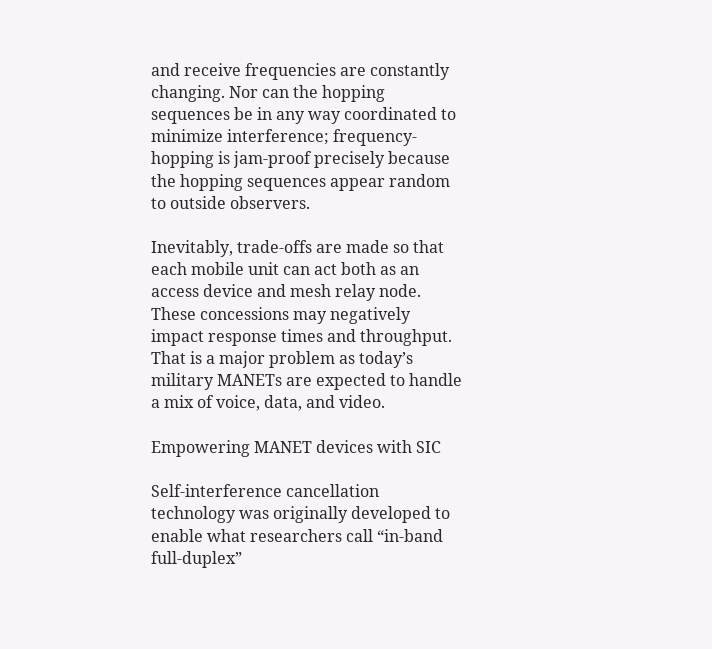and receive frequencies are constantly changing. Nor can the hopping sequences be in any way coordinated to minimize interference; frequency-hopping is jam-proof precisely because the hopping sequences appear random to outside observers.

Inevitably, trade-offs are made so that each mobile unit can act both as an access device and mesh relay node. These concessions may negatively impact response times and throughput. That is a major problem as today’s military MANETs are expected to handle a mix of voice, data, and video.

Empowering MANET devices with SIC

Self-interference cancellation technology was originally developed to enable what researchers call “in-band full-duplex”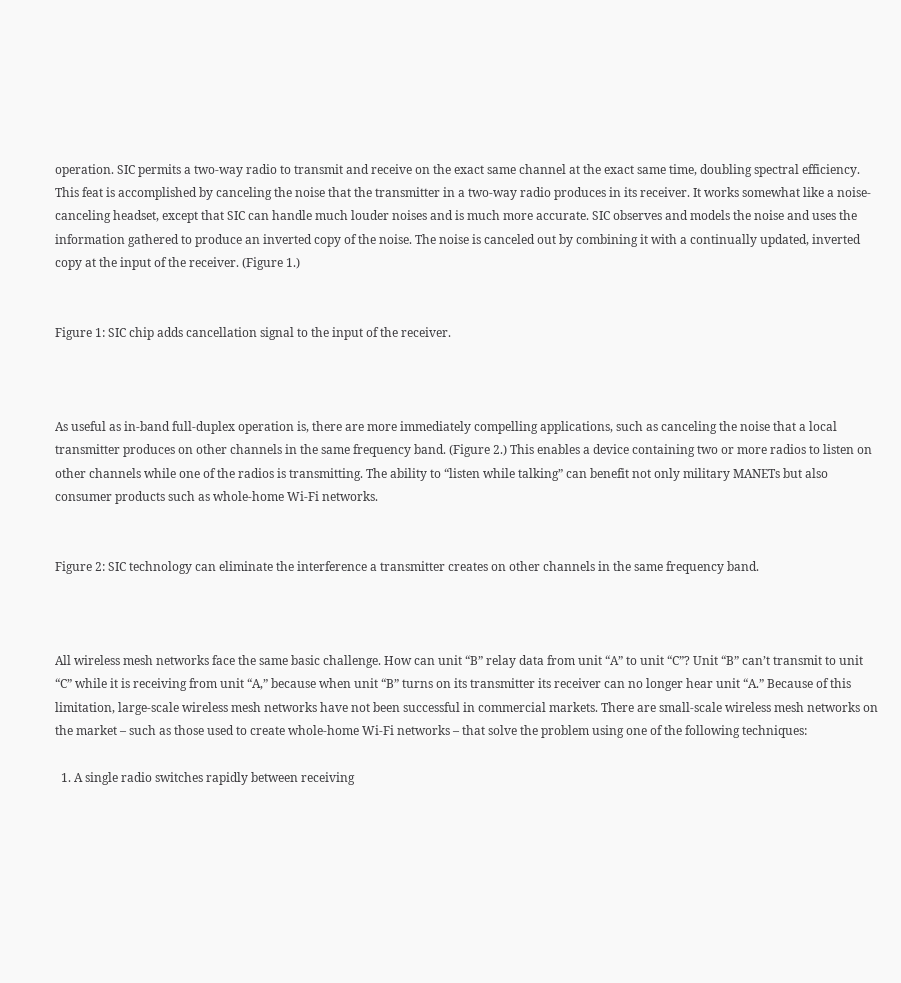operation. SIC permits a two-way radio to transmit and receive on the exact same channel at the exact same time, doubling spectral efficiency. This feat is accomplished by canceling the noise that the transmitter in a two-way radio produces in its receiver. It works somewhat like a noise-canceling headset, except that SIC can handle much louder noises and is much more accurate. SIC observes and models the noise and uses the information gathered to produce an inverted copy of the noise. The noise is canceled out by combining it with a continually updated, inverted copy at the input of the receiver. (Figure 1.)


Figure 1: SIC chip adds cancellation signal to the input of the receiver.



As useful as in-band full-duplex operation is, there are more immediately compelling applications, such as canceling the noise that a local transmitter produces on other channels in the same frequency band. (Figure 2.) This enables a device containing two or more radios to listen on other channels while one of the radios is transmitting. The ability to “listen while talking” can benefit not only military MANETs but also consumer products such as whole-home Wi-Fi networks.


Figure 2: SIC technology can eliminate the interference a transmitter creates on other channels in the same frequency band.



All wireless mesh networks face the same basic challenge. How can unit “B” relay data from unit “A” to unit “C”? Unit “B” can’t transmit to unit “C” while it is receiving from unit “A,” because when unit “B” turns on its transmitter its receiver can no longer hear unit “A.” Because of this limitation, large-scale wireless mesh networks have not been successful in commercial markets. There are small-scale wireless mesh networks on the market – such as those used to create whole-home Wi-Fi networks – that solve the problem using one of the following techniques:

  1. A single radio switches rapidly between receiving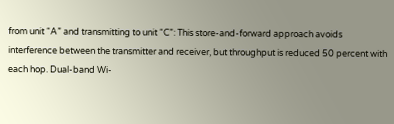from unit “A” and transmitting to unit “C”: This store-and-forward approach avoids interference between the transmitter and receiver, but throughput is reduced 50 percent with each hop. Dual-band Wi-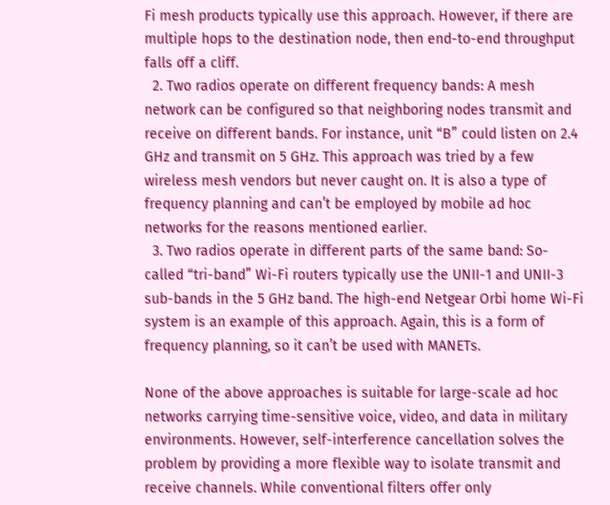Fi mesh products typically use this approach. However, if there are multiple hops to the destination node, then end-to-end throughput falls off a cliff.
  2. Two radios operate on different frequency bands: A mesh network can be configured so that neighboring nodes transmit and receive on different bands. For instance, unit “B” could listen on 2.4 GHz and transmit on 5 GHz. This approach was tried by a few wireless mesh vendors but never caught on. It is also a type of frequency planning and can’t be employed by mobile ad hoc networks for the reasons mentioned earlier.
  3. Two radios operate in different parts of the same band: So-called “tri-band” Wi-Fi routers typically use the UNII-1 and UNII-3 sub-bands in the 5 GHz band. The high-end Netgear Orbi home Wi-Fi system is an example of this approach. Again, this is a form of frequency planning, so it can’t be used with MANETs.

None of the above approaches is suitable for large-scale ad hoc networks carrying time-sensitive voice, video, and data in military environments. However, self-interference cancellation solves the problem by providing a more flexible way to isolate transmit and receive channels. While conventional filters offer only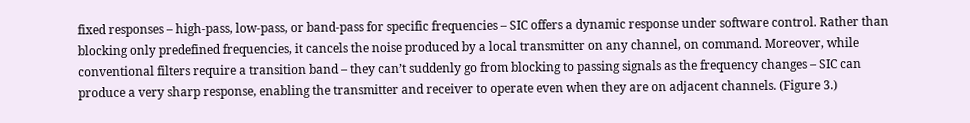fixed responses – high-pass, low-pass, or band-pass for specific frequencies – SIC offers a dynamic response under software control. Rather than blocking only predefined frequencies, it cancels the noise produced by a local transmitter on any channel, on command. Moreover, while conventional filters require a transition band – they can’t suddenly go from blocking to passing signals as the frequency changes – SIC can produce a very sharp response, enabling the transmitter and receiver to operate even when they are on adjacent channels. (Figure 3.)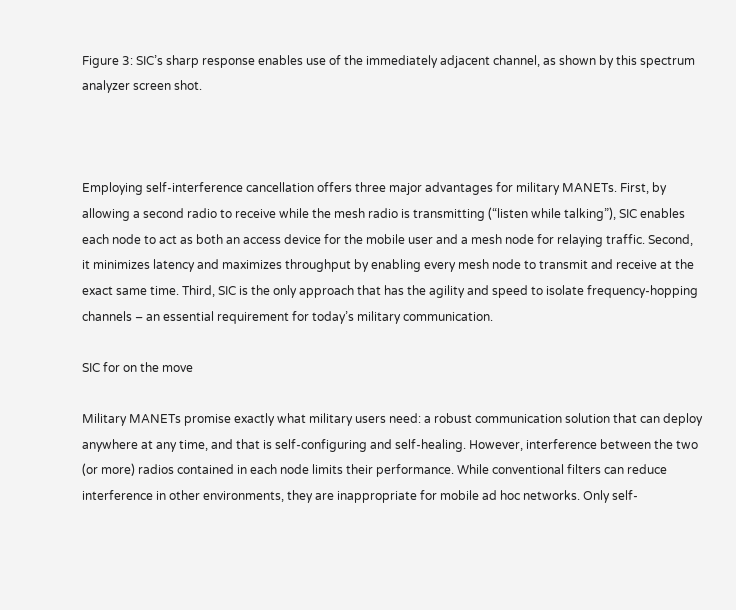Figure 3: SIC’s sharp response enables use of the immediately adjacent channel, as shown by this spectrum analyzer screen shot.



Employing self-interference cancellation offers three major advantages for military MANETs. First, by allowing a second radio to receive while the mesh radio is transmitting (“listen while talking”), SIC enables each node to act as both an access device for the mobile user and a mesh node for relaying traffic. Second, it minimizes latency and maximizes throughput by enabling every mesh node to transmit and receive at the exact same time. Third, SIC is the only approach that has the agility and speed to isolate frequency-hopping channels – an essential requirement for today’s military communication.

SIC for on the move

Military MANETs promise exactly what military users need: a robust communication solution that can deploy anywhere at any time, and that is self-configuring and self-healing. However, interference between the two (or more) radios contained in each node limits their performance. While conventional filters can reduce interference in other environments, they are inappropriate for mobile ad hoc networks. Only self-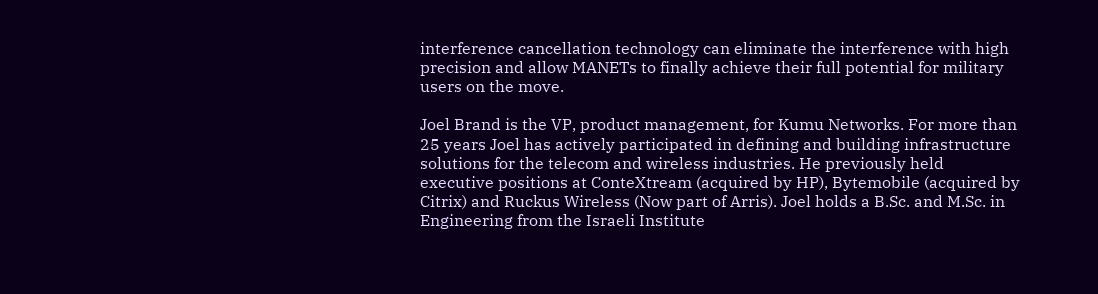interference cancellation technology can eliminate the interference with high precision and allow MANETs to finally achieve their full potential for military users on the move.

Joel Brand is the VP, product management, for Kumu Networks. For more than 25 years Joel has actively participated in defining and building infrastructure solutions for the telecom and wireless industries. He previously held executive positions at ConteXtream (acquired by HP), Bytemobile (acquired by Citrix) and Ruckus Wireless (Now part of Arris). Joel holds a B.Sc. and M.Sc. in Engineering from the Israeli Institute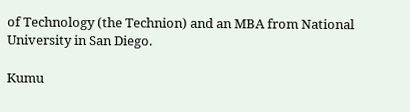of Technology (the Technion) and an MBA from National University in San Diego.

Kumu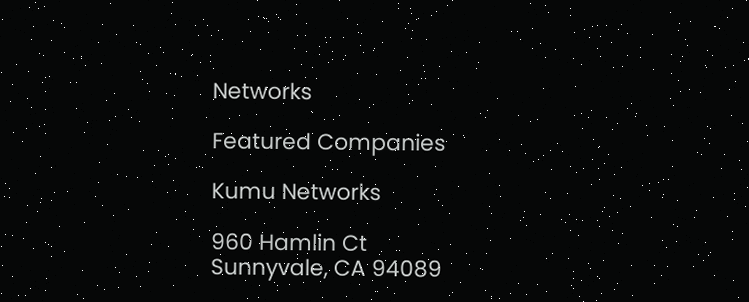Networks

Featured Companies

Kumu Networks

960 Hamlin Ct
Sunnyvale, CA 94089